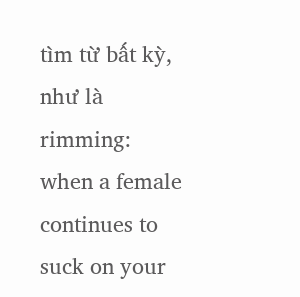tìm từ bất kỳ, như là rimming:
when a female continues to suck on your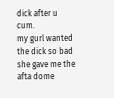dick after u cum.
my gurl wanted the dick so bad she gave me the afta dome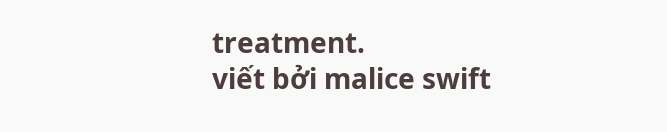treatment.
viết bởi malice swift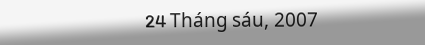24 Tháng sáu, 2007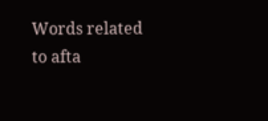Words related to afta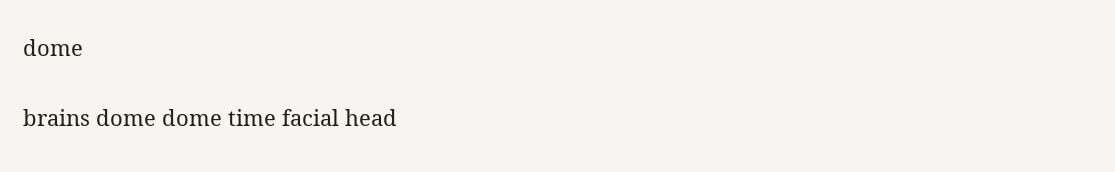dome

brains dome dome time facial head